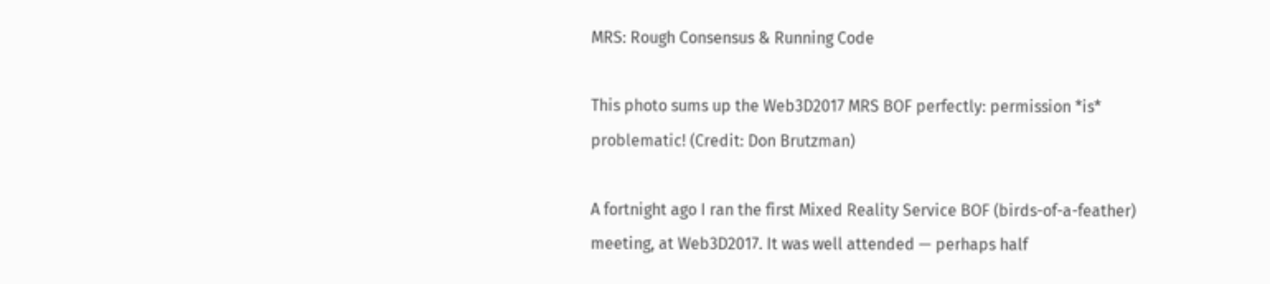MRS: Rough Consensus & Running Code

This photo sums up the Web3D2017 MRS BOF perfectly: permission *is* problematic! (Credit: Don Brutzman)

A fortnight ago I ran the first Mixed Reality Service BOF (birds-of-a-feather) meeting, at Web3D2017. It was well attended — perhaps half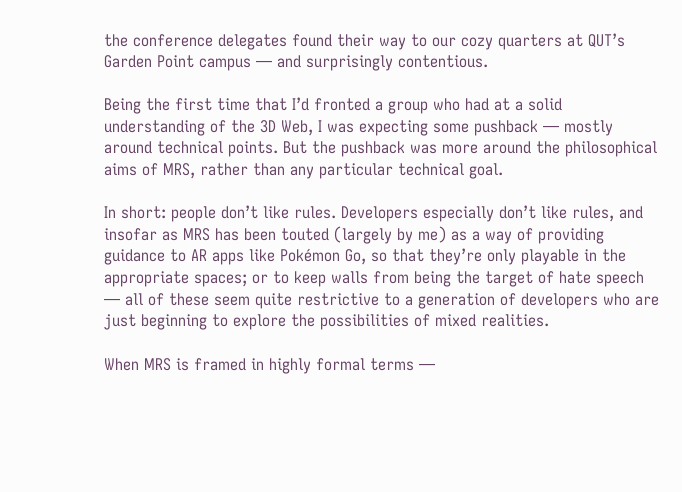the conference delegates found their way to our cozy quarters at QUT’s Garden Point campus — and surprisingly contentious.

Being the first time that I’d fronted a group who had at a solid understanding of the 3D Web, I was expecting some pushback — mostly around technical points. But the pushback was more around the philosophical aims of MRS, rather than any particular technical goal.

In short: people don’t like rules. Developers especially don’t like rules, and insofar as MRS has been touted (largely by me) as a way of providing guidance to AR apps like Pokémon Go, so that they’re only playable in the appropriate spaces; or to keep walls from being the target of hate speech — all of these seem quite restrictive to a generation of developers who are just beginning to explore the possibilities of mixed realities.

When MRS is framed in highly formal terms —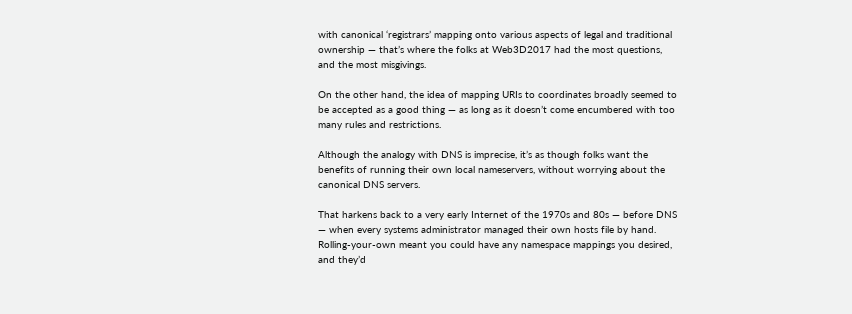with canonical ‘registrars’ mapping onto various aspects of legal and traditional ownership — that’s where the folks at Web3D2017 had the most questions, and the most misgivings.

On the other hand, the idea of mapping URIs to coordinates broadly seemed to be accepted as a good thing — as long as it doesn’t come encumbered with too many rules and restrictions.

Although the analogy with DNS is imprecise, it’s as though folks want the benefits of running their own local nameservers, without worrying about the canonical DNS servers.

That harkens back to a very early Internet of the 1970s and 80s — before DNS — when every systems administrator managed their own hosts file by hand. Rolling-your-own meant you could have any namespace mappings you desired, and they’d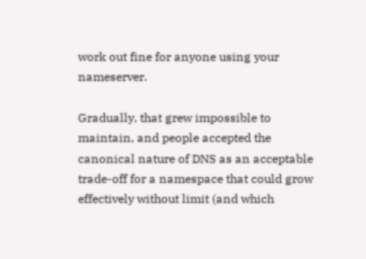work out fine for anyone using your nameserver.

Gradually, that grew impossible to maintain, and people accepted the canonical nature of DNS as an acceptable trade-off for a namespace that could grow effectively without limit (and which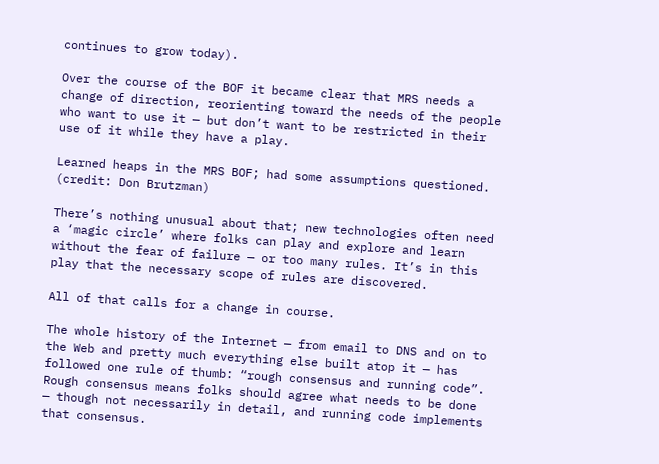continues to grow today).

Over the course of the BOF it became clear that MRS needs a change of direction, reorienting toward the needs of the people who want to use it — but don’t want to be restricted in their use of it while they have a play.

Learned heaps in the MRS BOF; had some assumptions questioned. (credit: Don Brutzman)

There’s nothing unusual about that; new technologies often need a ‘magic circle’ where folks can play and explore and learn without the fear of failure — or too many rules. It’s in this play that the necessary scope of rules are discovered.

All of that calls for a change in course.

The whole history of the Internet — from email to DNS and on to the Web and pretty much everything else built atop it — has followed one rule of thumb: “rough consensus and running code”. Rough consensus means folks should agree what needs to be done — though not necessarily in detail, and running code implements that consensus.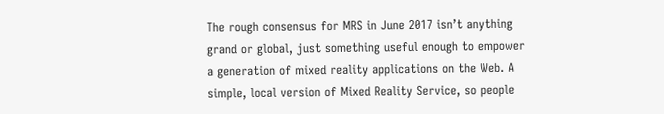The rough consensus for MRS in June 2017 isn’t anything grand or global, just something useful enough to empower a generation of mixed reality applications on the Web. A simple, local version of Mixed Reality Service, so people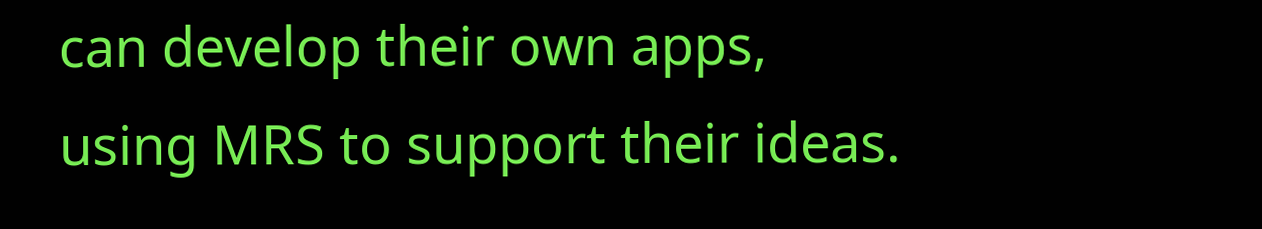can develop their own apps, using MRS to support their ideas.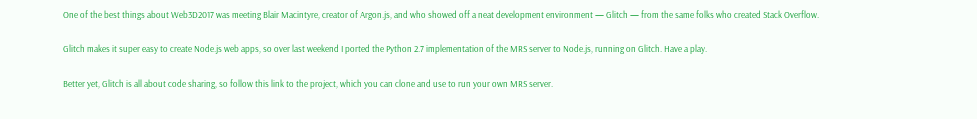One of the best things about Web3D2017 was meeting Blair Macintyre, creator of Argon.js, and who showed off a neat development environment — Glitch — from the same folks who created Stack Overflow.

Glitch makes it super easy to create Node.js web apps, so over last weekend I ported the Python 2.7 implementation of the MRS server to Node.js, running on Glitch. Have a play.

Better yet, Glitch is all about code sharing, so follow this link to the project, which you can clone and use to run your own MRS server.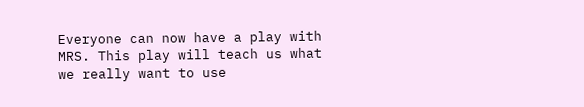Everyone can now have a play with MRS. This play will teach us what we really want to use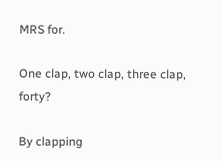MRS for.

One clap, two clap, three clap, forty?

By clapping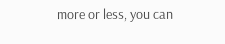more or less, you can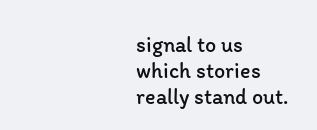signal to us which stories really stand out.